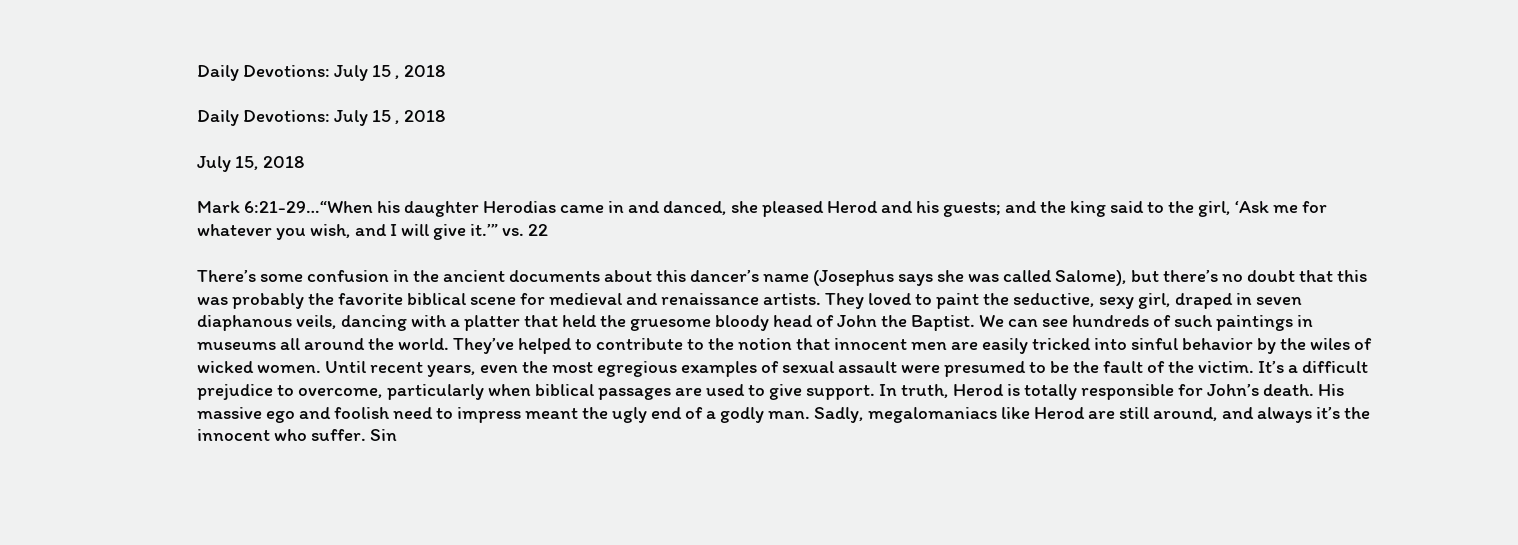Daily Devotions: July 15 , 2018

Daily Devotions: July 15 , 2018

July 15, 2018

Mark 6:21-29…“When his daughter Herodias came in and danced, she pleased Herod and his guests; and the king said to the girl, ‘Ask me for whatever you wish, and I will give it.’” vs. 22

There’s some confusion in the ancient documents about this dancer’s name (Josephus says she was called Salome), but there’s no doubt that this was probably the favorite biblical scene for medieval and renaissance artists. They loved to paint the seductive, sexy girl, draped in seven diaphanous veils, dancing with a platter that held the gruesome bloody head of John the Baptist. We can see hundreds of such paintings in museums all around the world. They’ve helped to contribute to the notion that innocent men are easily tricked into sinful behavior by the wiles of wicked women. Until recent years, even the most egregious examples of sexual assault were presumed to be the fault of the victim. It’s a difficult prejudice to overcome, particularly when biblical passages are used to give support. In truth, Herod is totally responsible for John’s death. His massive ego and foolish need to impress meant the ugly end of a godly man. Sadly, megalomaniacs like Herod are still around, and always it’s the innocent who suffer. Sin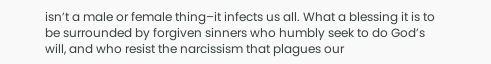isn’t a male or female thing–it infects us all. What a blessing it is to be surrounded by forgiven sinners who humbly seek to do God’s will, and who resist the narcissism that plagues our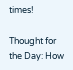times!

Thought for the Day: How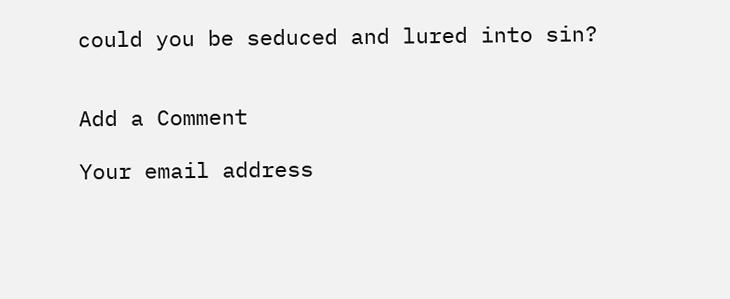could you be seduced and lured into sin?


Add a Comment

Your email address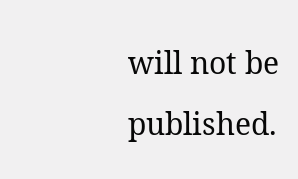will not be published.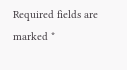Required fields are marked *